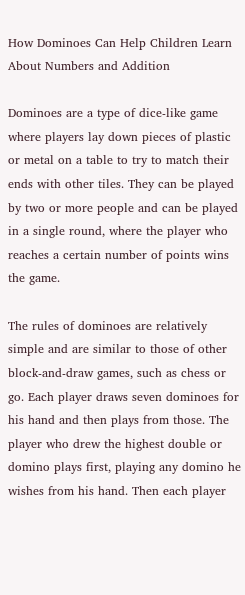How Dominoes Can Help Children Learn About Numbers and Addition

Dominoes are a type of dice-like game where players lay down pieces of plastic or metal on a table to try to match their ends with other tiles. They can be played by two or more people and can be played in a single round, where the player who reaches a certain number of points wins the game.

The rules of dominoes are relatively simple and are similar to those of other block-and-draw games, such as chess or go. Each player draws seven dominoes for his hand and then plays from those. The player who drew the highest double or domino plays first, playing any domino he wishes from his hand. Then each player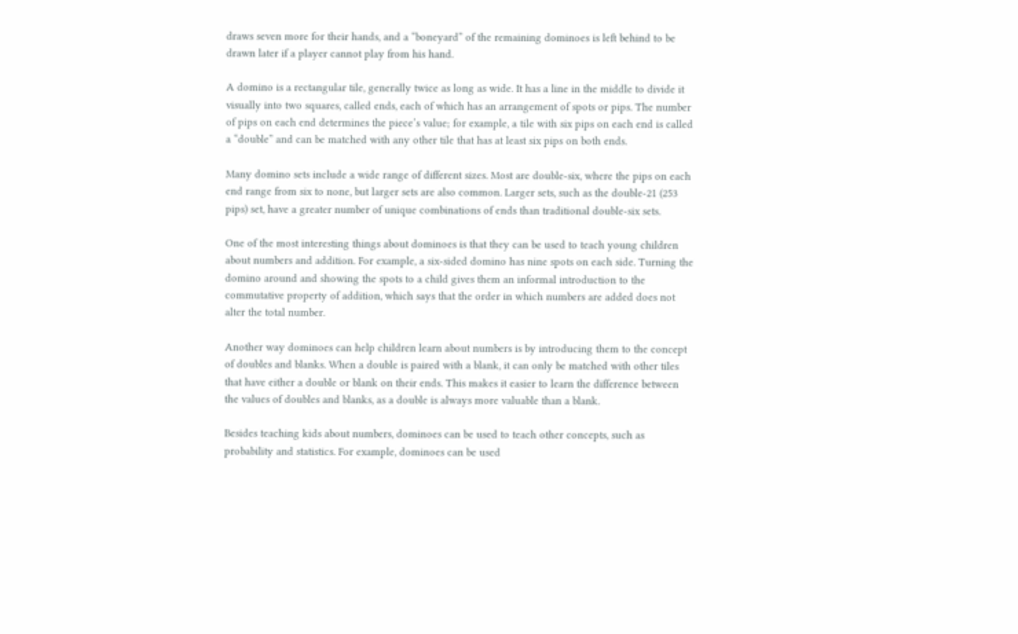draws seven more for their hands, and a “boneyard” of the remaining dominoes is left behind to be drawn later if a player cannot play from his hand.

A domino is a rectangular tile, generally twice as long as wide. It has a line in the middle to divide it visually into two squares, called ends, each of which has an arrangement of spots or pips. The number of pips on each end determines the piece’s value; for example, a tile with six pips on each end is called a “double” and can be matched with any other tile that has at least six pips on both ends.

Many domino sets include a wide range of different sizes. Most are double-six, where the pips on each end range from six to none, but larger sets are also common. Larger sets, such as the double-21 (253 pips) set, have a greater number of unique combinations of ends than traditional double-six sets.

One of the most interesting things about dominoes is that they can be used to teach young children about numbers and addition. For example, a six-sided domino has nine spots on each side. Turning the domino around and showing the spots to a child gives them an informal introduction to the commutative property of addition, which says that the order in which numbers are added does not alter the total number.

Another way dominoes can help children learn about numbers is by introducing them to the concept of doubles and blanks. When a double is paired with a blank, it can only be matched with other tiles that have either a double or blank on their ends. This makes it easier to learn the difference between the values of doubles and blanks, as a double is always more valuable than a blank.

Besides teaching kids about numbers, dominoes can be used to teach other concepts, such as probability and statistics. For example, dominoes can be used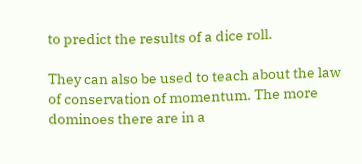to predict the results of a dice roll.

They can also be used to teach about the law of conservation of momentum. The more dominoes there are in a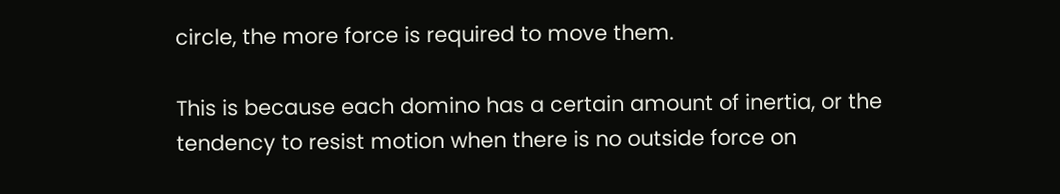circle, the more force is required to move them.

This is because each domino has a certain amount of inertia, or the tendency to resist motion when there is no outside force on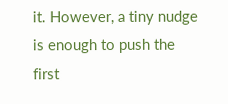it. However, a tiny nudge is enough to push the first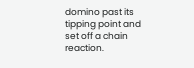domino past its tipping point and set off a chain reaction.